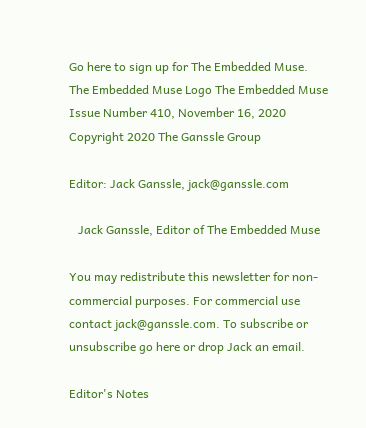Go here to sign up for The Embedded Muse.
The Embedded Muse Logo The Embedded Muse
Issue Number 410, November 16, 2020
Copyright 2020 The Ganssle Group

Editor: Jack Ganssle, jack@ganssle.com

   Jack Ganssle, Editor of The Embedded Muse

You may redistribute this newsletter for non-commercial purposes. For commercial use contact jack@ganssle.com. To subscribe or unsubscribe go here or drop Jack an email.

Editor's Notes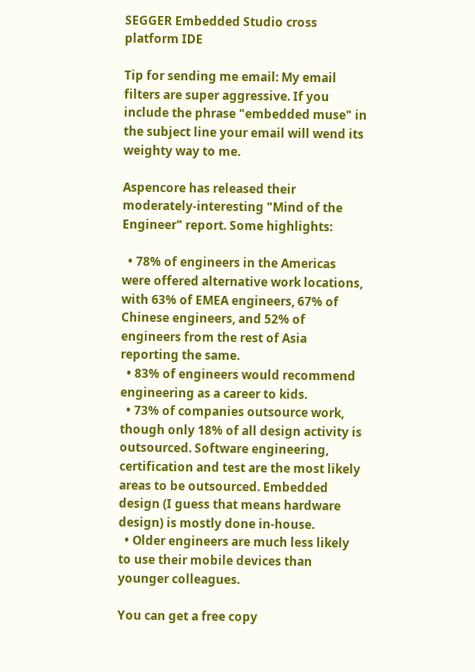SEGGER Embedded Studio cross platform IDE

Tip for sending me email: My email filters are super aggressive. If you include the phrase "embedded muse" in the subject line your email will wend its weighty way to me.

Aspencore has released their moderately-interesting "Mind of the Engineer" report. Some highlights:

  • 78% of engineers in the Americas were offered alternative work locations, with 63% of EMEA engineers, 67% of Chinese engineers, and 52% of engineers from the rest of Asia reporting the same.
  • 83% of engineers would recommend engineering as a career to kids.
  • 73% of companies outsource work, though only 18% of all design activity is outsourced. Software engineering, certification and test are the most likely areas to be outsourced. Embedded design (I guess that means hardware design) is mostly done in-house.
  • Older engineers are much less likely to use their mobile devices than younger colleagues.

You can get a free copy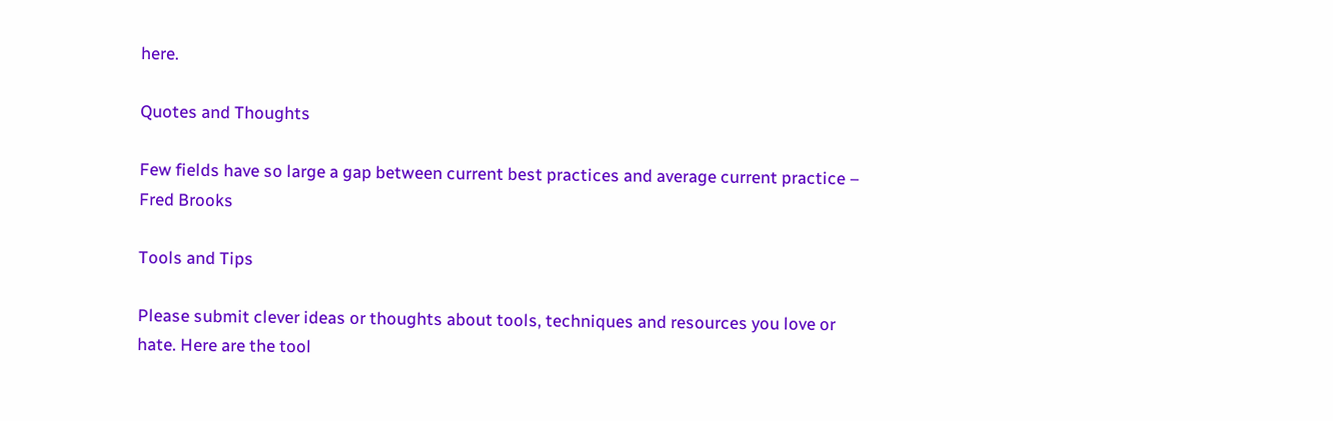here.

Quotes and Thoughts

Few fields have so large a gap between current best practices and average current practice – Fred Brooks

Tools and Tips

Please submit clever ideas or thoughts about tools, techniques and resources you love or hate. Here are the tool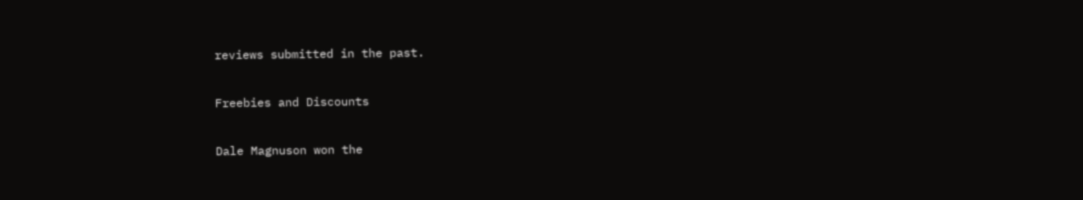reviews submitted in the past.

Freebies and Discounts

Dale Magnuson won the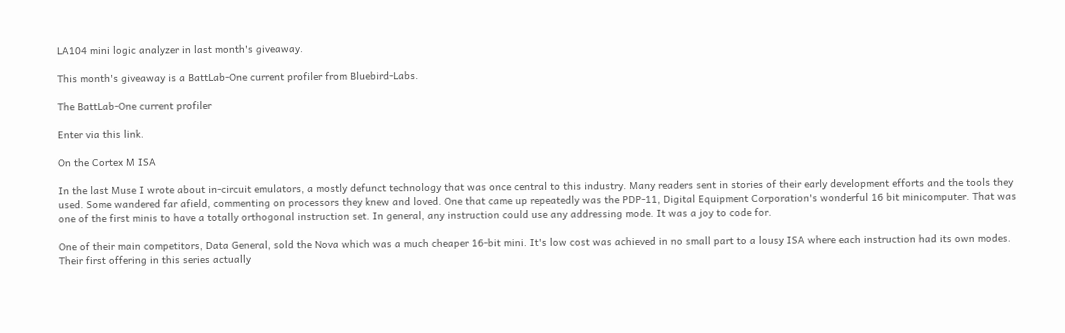LA104 mini logic analyzer in last month's giveaway.

This month's giveaway is a BattLab-One current profiler from Bluebird-Labs.

The BattLab-One current profiler

Enter via this link.

On the Cortex M ISA

In the last Muse I wrote about in-circuit emulators, a mostly defunct technology that was once central to this industry. Many readers sent in stories of their early development efforts and the tools they used. Some wandered far afield, commenting on processors they knew and loved. One that came up repeatedly was the PDP-11, Digital Equipment Corporation's wonderful 16 bit minicomputer. That was one of the first minis to have a totally orthogonal instruction set. In general, any instruction could use any addressing mode. It was a joy to code for.

One of their main competitors, Data General, sold the Nova which was a much cheaper 16-bit mini. It's low cost was achieved in no small part to a lousy ISA where each instruction had its own modes. Their first offering in this series actually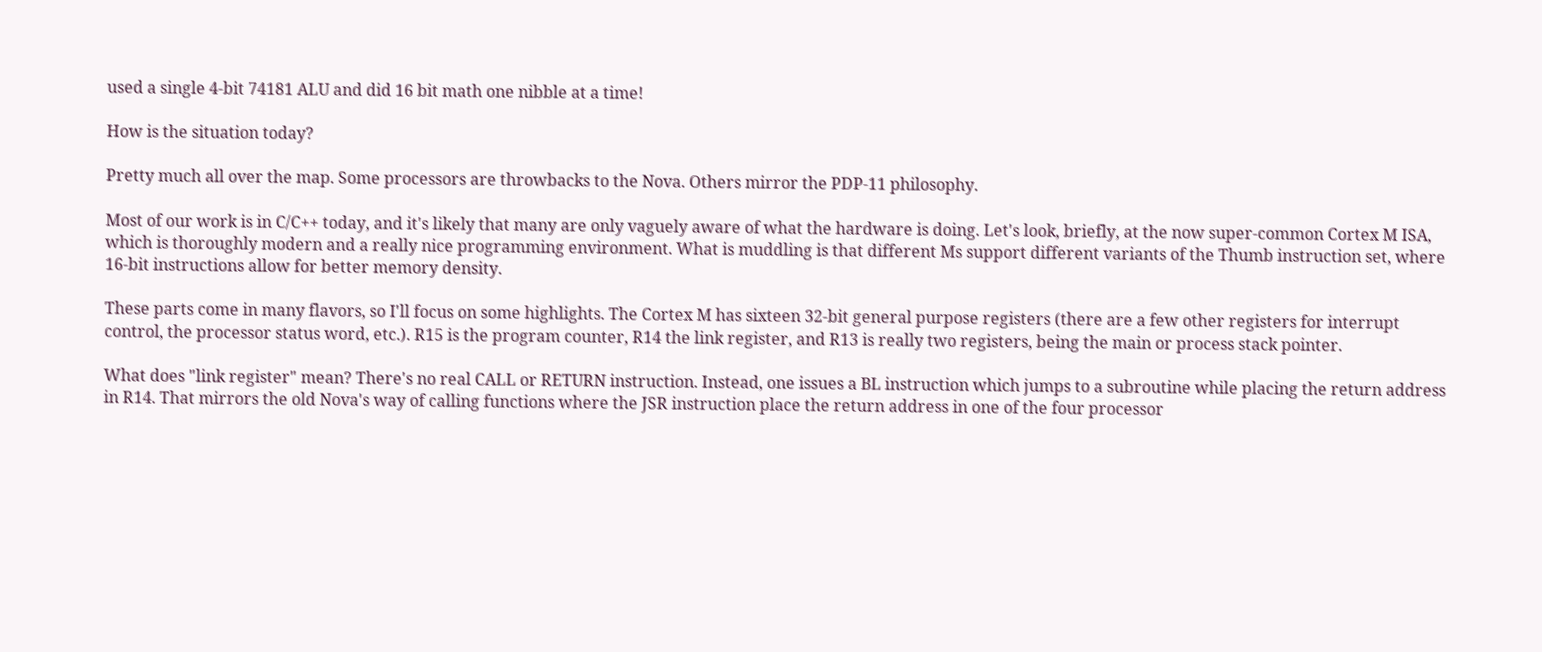used a single 4-bit 74181 ALU and did 16 bit math one nibble at a time!

How is the situation today?

Pretty much all over the map. Some processors are throwbacks to the Nova. Others mirror the PDP-11 philosophy.

Most of our work is in C/C++ today, and it's likely that many are only vaguely aware of what the hardware is doing. Let's look, briefly, at the now super-common Cortex M ISA, which is thoroughly modern and a really nice programming environment. What is muddling is that different Ms support different variants of the Thumb instruction set, where 16-bit instructions allow for better memory density.

These parts come in many flavors, so I'll focus on some highlights. The Cortex M has sixteen 32-bit general purpose registers (there are a few other registers for interrupt control, the processor status word, etc.). R15 is the program counter, R14 the link register, and R13 is really two registers, being the main or process stack pointer.

What does "link register" mean? There's no real CALL or RETURN instruction. Instead, one issues a BL instruction which jumps to a subroutine while placing the return address in R14. That mirrors the old Nova's way of calling functions where the JSR instruction place the return address in one of the four processor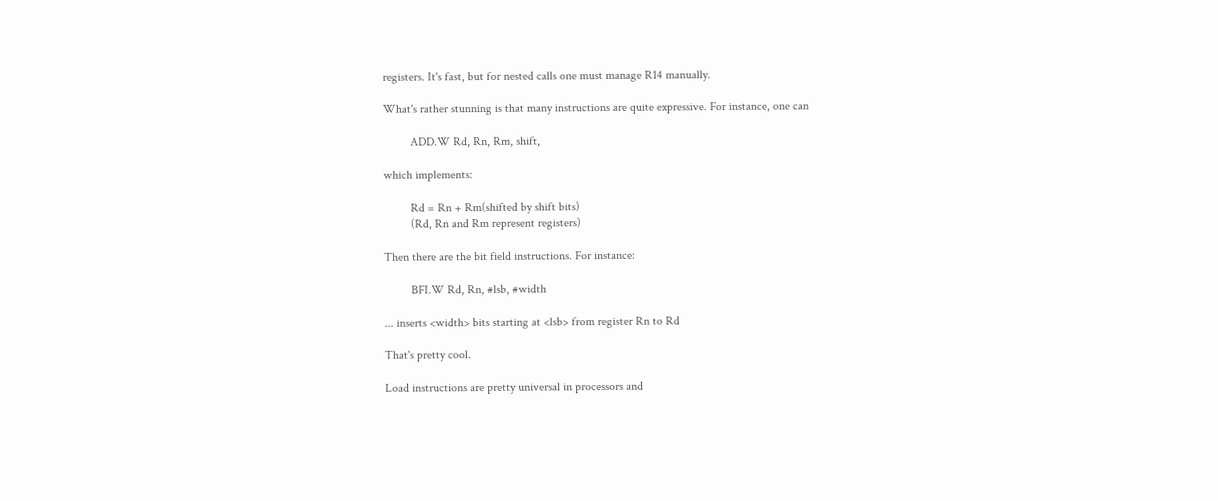registers. It's fast, but for nested calls one must manage R14 manually.

What's rather stunning is that many instructions are quite expressive. For instance, one can

         ADD.W Rd, Rn, Rm, shift,

which implements:

         Rd = Rn + Rm(shifted by shift bits)
         (Rd, Rn and Rm represent registers)

Then there are the bit field instructions. For instance:

         BFI.W Rd, Rn, #lsb, #width

... inserts <width> bits starting at <lsb> from register Rn to Rd

That's pretty cool.

Load instructions are pretty universal in processors and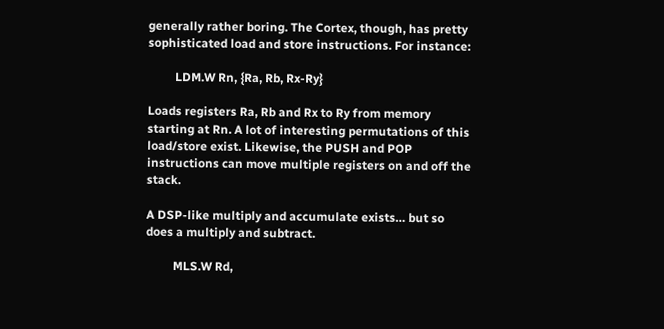generally rather boring. The Cortex, though, has pretty sophisticated load and store instructions. For instance:

         LDM.W Rn, {Ra, Rb, Rx-Ry}

Loads registers Ra, Rb and Rx to Ry from memory starting at Rn. A lot of interesting permutations of this load/store exist. Likewise, the PUSH and POP instructions can move multiple registers on and off the stack.

A DSP-like multiply and accumulate exists… but so does a multiply and subtract.

         MLS.W Rd,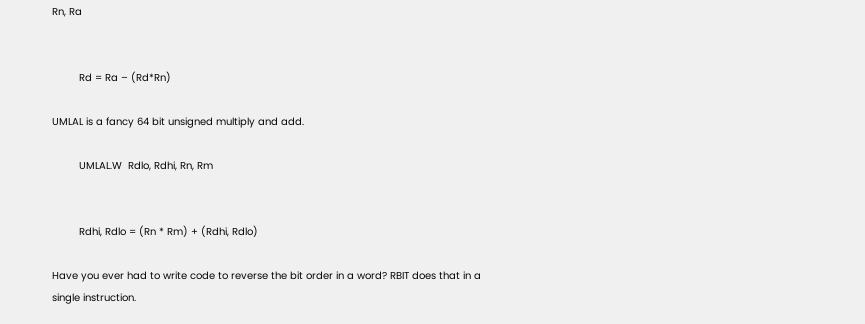Rn, Ra


         Rd = Ra – (Rd*Rn)

UMLAL is a fancy 64 bit unsigned multiply and add.

         UMLAL.W  Rdlo, Rdhi, Rn, Rm


         Rdhi, Rdlo = (Rn * Rm) + (Rdhi, Rdlo)

Have you ever had to write code to reverse the bit order in a word? RBIT does that in a single instruction.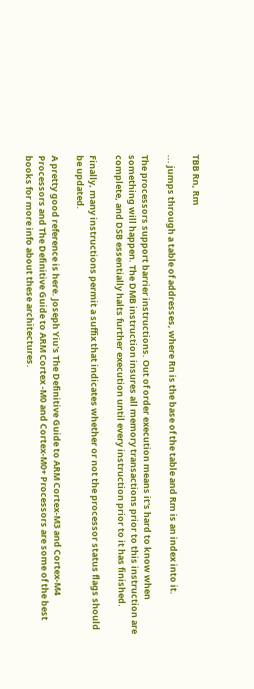TBB Rn, Rm

... jumps through a table of addresses, where Rn is the base of the table and Rm is an index into it.

The processors support barrier instructions. Out of order execution means it's hard to know when something will happen. The DMB instruction insures all memory transactions prior to this instruction are complete, and DSB essentially halts further execution until every instruction prior to it has finished.

Finally, many instructions permit a suffix that indicates whether or not the processor status flags should be updated.

A pretty good reference is here. Joseph Yiu's The Definitive Guide to ARM Cortex-M3 and Cortex-M4 Processors and The Definitive Guide to ARM Cortex -M0 and Cortex-M0+ Processors are some of the best books for more info about these architectures.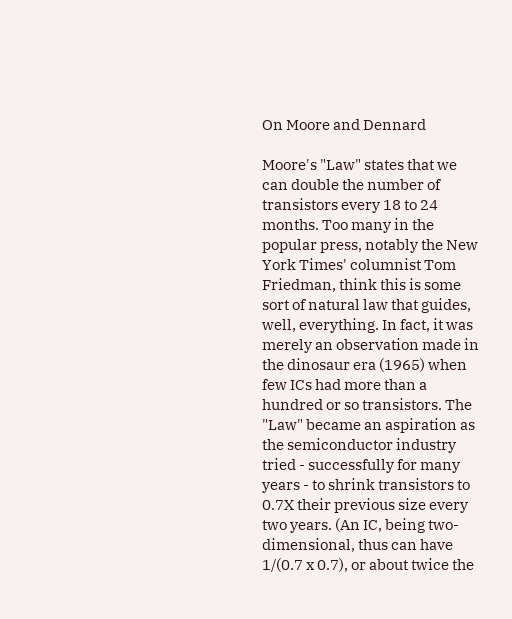On Moore and Dennard

Moore's "Law" states that we can double the number of transistors every 18 to 24 months. Too many in the popular press, notably the New York Times' columnist Tom Friedman, think this is some sort of natural law that guides, well, everything. In fact, it was merely an observation made in the dinosaur era (1965) when few ICs had more than a hundred or so transistors. The "Law" became an aspiration as the semiconductor industry tried - successfully for many years - to shrink transistors to 0.7X their previous size every two years. (An IC, being two-dimensional, thus can have 1/(0.7 x 0.7), or about twice the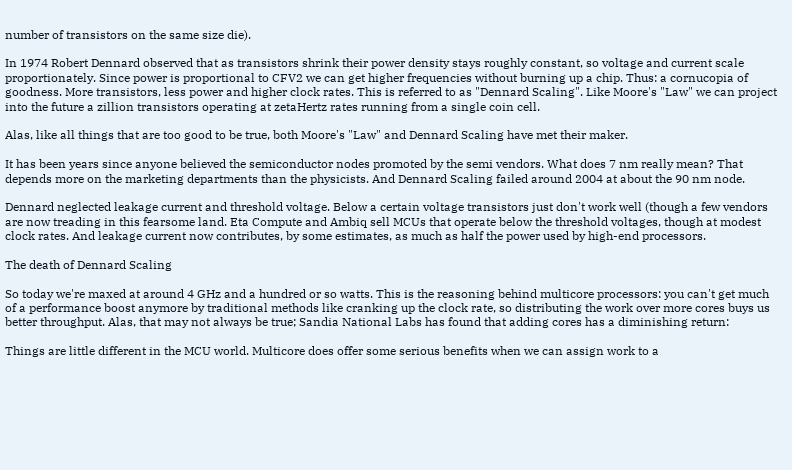number of transistors on the same size die).

In 1974 Robert Dennard observed that as transistors shrink their power density stays roughly constant, so voltage and current scale proportionately. Since power is proportional to CFV2 we can get higher frequencies without burning up a chip. Thus: a cornucopia of goodness. More transistors, less power and higher clock rates. This is referred to as "Dennard Scaling". Like Moore's "Law" we can project into the future a zillion transistors operating at zetaHertz rates running from a single coin cell.

Alas, like all things that are too good to be true, both Moore's "Law" and Dennard Scaling have met their maker.

It has been years since anyone believed the semiconductor nodes promoted by the semi vendors. What does 7 nm really mean? That depends more on the marketing departments than the physicists. And Dennard Scaling failed around 2004 at about the 90 nm node.

Dennard neglected leakage current and threshold voltage. Below a certain voltage transistors just don't work well (though a few vendors are now treading in this fearsome land. Eta Compute and Ambiq sell MCUs that operate below the threshold voltages, though at modest clock rates. And leakage current now contributes, by some estimates, as much as half the power used by high-end processors.

The death of Dennard Scaling

So today we're maxed at around 4 GHz and a hundred or so watts. This is the reasoning behind multicore processors: you can't get much of a performance boost anymore by traditional methods like cranking up the clock rate, so distributing the work over more cores buys us better throughput. Alas, that may not always be true; Sandia National Labs has found that adding cores has a diminishing return:

Things are little different in the MCU world. Multicore does offer some serious benefits when we can assign work to a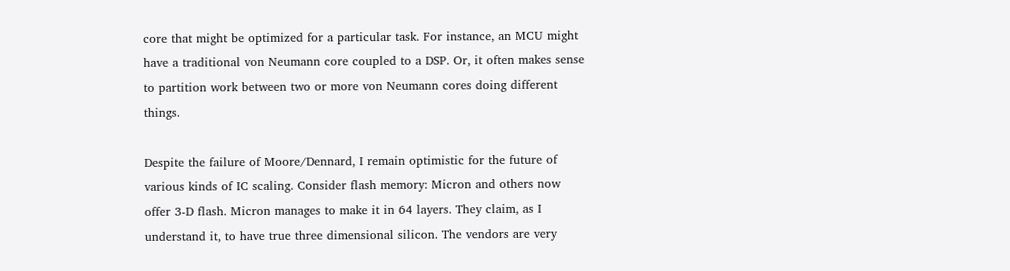core that might be optimized for a particular task. For instance, an MCU might have a traditional von Neumann core coupled to a DSP. Or, it often makes sense to partition work between two or more von Neumann cores doing different things.

Despite the failure of Moore/Dennard, I remain optimistic for the future of various kinds of IC scaling. Consider flash memory: Micron and others now offer 3-D flash. Micron manages to make it in 64 layers. They claim, as I understand it, to have true three dimensional silicon. The vendors are very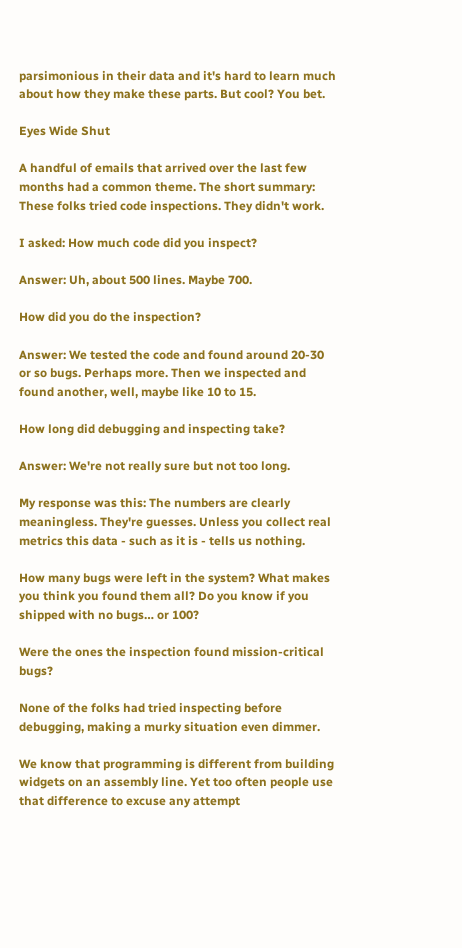parsimonious in their data and it's hard to learn much about how they make these parts. But cool? You bet.

Eyes Wide Shut

A handful of emails that arrived over the last few months had a common theme. The short summary: These folks tried code inspections. They didn't work.

I asked: How much code did you inspect?

Answer: Uh, about 500 lines. Maybe 700.

How did you do the inspection?

Answer: We tested the code and found around 20-30 or so bugs. Perhaps more. Then we inspected and found another, well, maybe like 10 to 15.

How long did debugging and inspecting take?

Answer: We're not really sure but not too long.

My response was this: The numbers are clearly meaningless. They're guesses. Unless you collect real metrics this data - such as it is - tells us nothing.

How many bugs were left in the system? What makes you think you found them all? Do you know if you shipped with no bugs… or 100?

Were the ones the inspection found mission-critical bugs?

None of the folks had tried inspecting before debugging, making a murky situation even dimmer.

We know that programming is different from building widgets on an assembly line. Yet too often people use that difference to excuse any attempt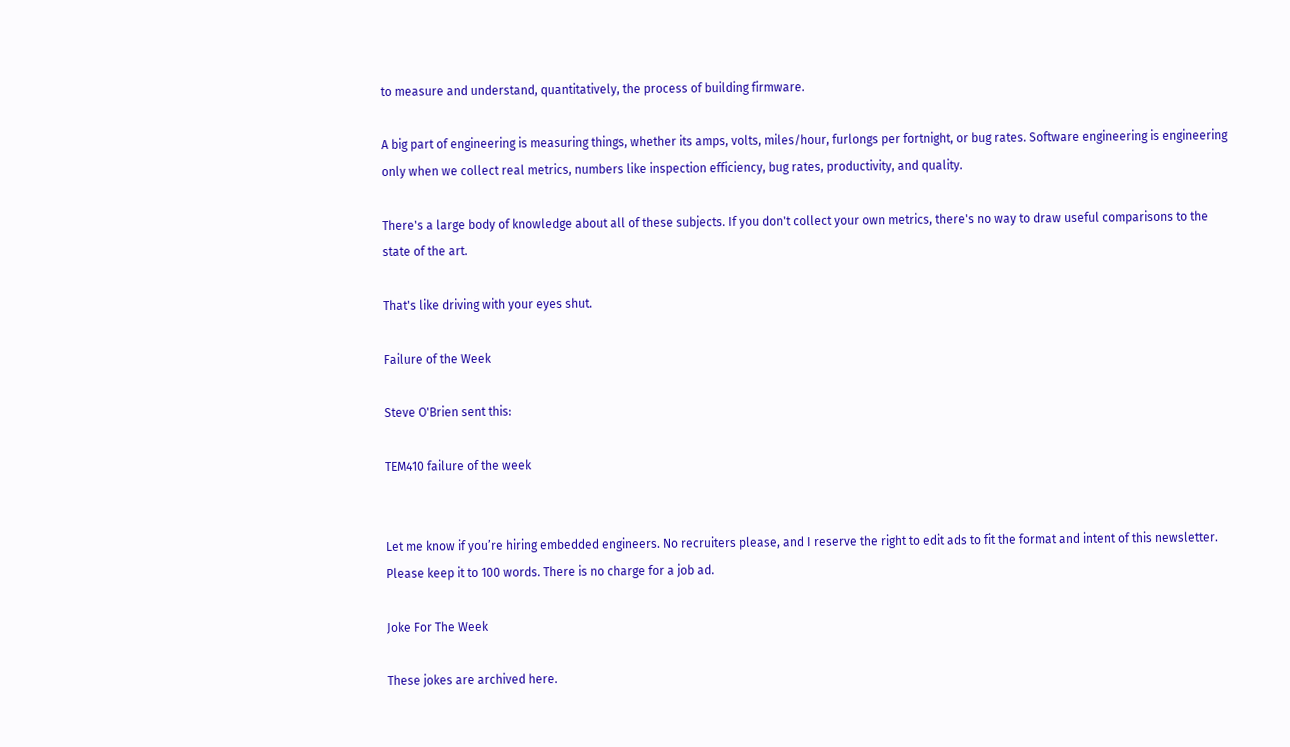to measure and understand, quantitatively, the process of building firmware.

A big part of engineering is measuring things, whether its amps, volts, miles/hour, furlongs per fortnight, or bug rates. Software engineering is engineering only when we collect real metrics, numbers like inspection efficiency, bug rates, productivity, and quality.

There's a large body of knowledge about all of these subjects. If you don't collect your own metrics, there's no way to draw useful comparisons to the state of the art.

That's like driving with your eyes shut.

Failure of the Week

Steve O'Brien sent this:

TEM410 failure of the week


Let me know if you’re hiring embedded engineers. No recruiters please, and I reserve the right to edit ads to fit the format and intent of this newsletter. Please keep it to 100 words. There is no charge for a job ad.

Joke For The Week

These jokes are archived here.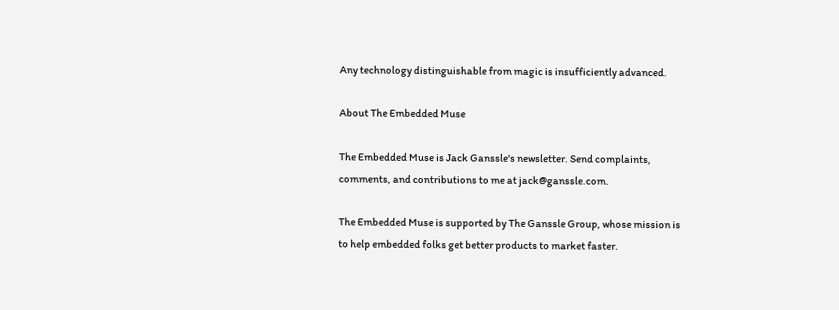Any technology distinguishable from magic is insufficiently advanced.

About The Embedded Muse

The Embedded Muse is Jack Ganssle's newsletter. Send complaints, comments, and contributions to me at jack@ganssle.com.

The Embedded Muse is supported by The Ganssle Group, whose mission is to help embedded folks get better products to market faster.